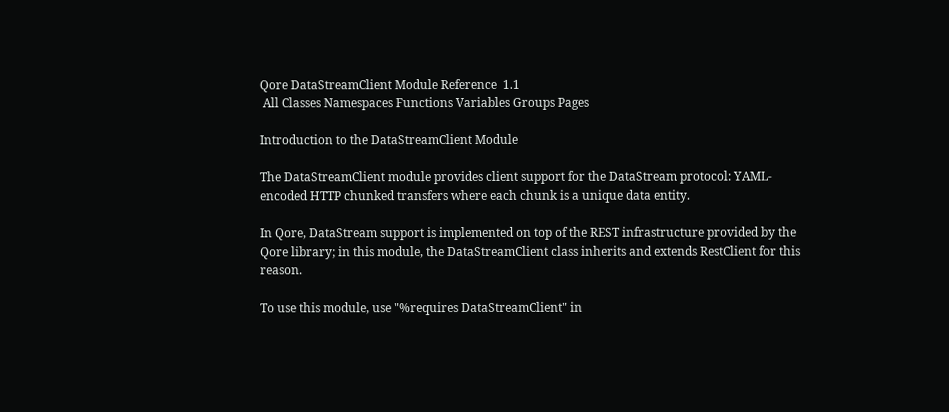Qore DataStreamClient Module Reference  1.1
 All Classes Namespaces Functions Variables Groups Pages

Introduction to the DataStreamClient Module

The DataStreamClient module provides client support for the DataStream protocol: YAML-encoded HTTP chunked transfers where each chunk is a unique data entity.

In Qore, DataStream support is implemented on top of the REST infrastructure provided by the Qore library; in this module, the DataStreamClient class inherits and extends RestClient for this reason.

To use this module, use "%requires DataStreamClient" in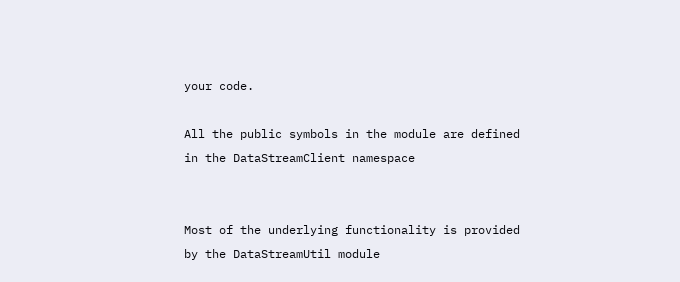your code.

All the public symbols in the module are defined in the DataStreamClient namespace


Most of the underlying functionality is provided by the DataStreamUtil module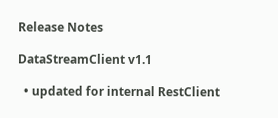Release Notes

DataStreamClient v1.1

  • updated for internal RestClient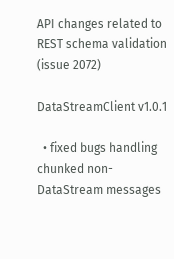API changes related to REST schema validation (issue 2072)

DataStreamClient v1.0.1

  • fixed bugs handling chunked non-DataStream messages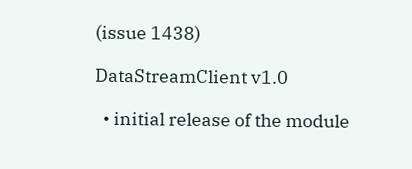(issue 1438)

DataStreamClient v1.0

  • initial release of the module